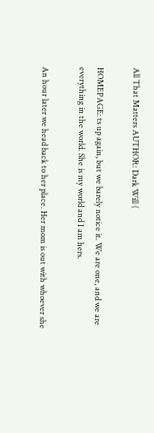All That Matters AUTHOR: Dark Will (

HOMEPAGE: ts up again, but we barely notice it. We are one, and we are everything in the world. She is my world and I am hers.

An hour later we head back to her place. Her mom is out with whoever she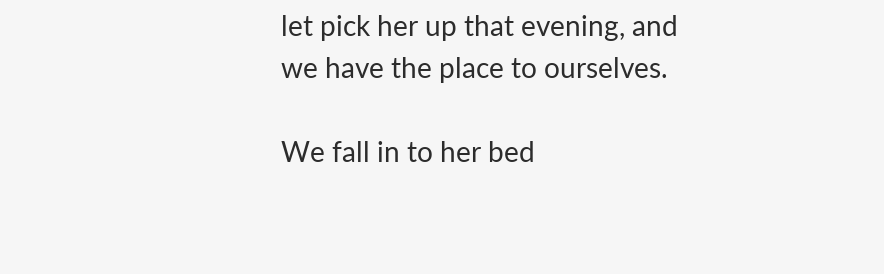let pick her up that evening, and we have the place to ourselves.

We fall in to her bed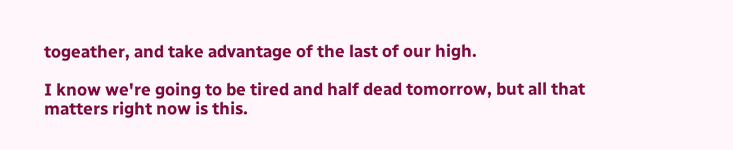togeather, and take advantage of the last of our high.

I know we're going to be tired and half dead tomorrow, but all that matters right now is this.